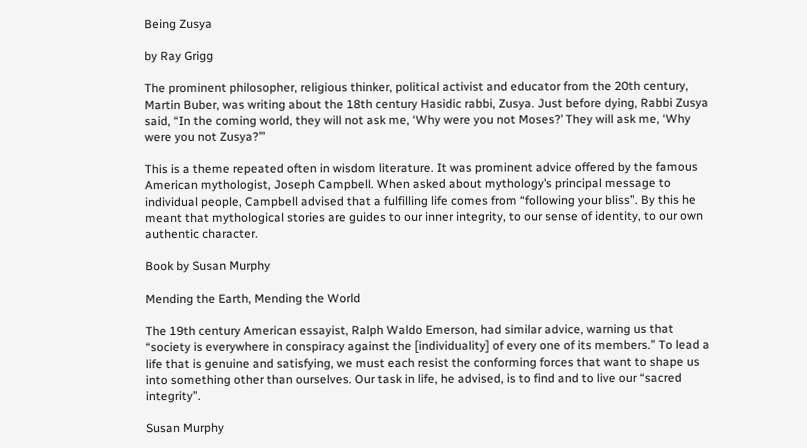Being Zusya

by Ray Grigg

The prominent philosopher, religious thinker, political activist and educator from the 20th century, Martin Buber, was writing about the 18th century Hasidic rabbi, Zusya. Just before dying, Rabbi Zusya said, “In the coming world, they will not ask me, ‘Why were you not Moses?’ They will ask me, ‘Why were you not Zusya?’”

This is a theme repeated often in wisdom literature. It was prominent advice offered by the famous American mythologist, Joseph Campbell. When asked about mythology’s principal message to individual people, Campbell advised that a fulfilling life comes from “following your bliss”. By this he meant that mythological stories are guides to our inner integrity, to our sense of identity, to our own authentic character.

Book by Susan Murphy

Mending the Earth, Mending the World

The 19th century American essayist, Ralph Waldo Emerson, had similar advice, warning us that “society is everywhere in conspiracy against the [individuality] of every one of its members.” To lead a life that is genuine and satisfying, we must each resist the conforming forces that want to shape us into something other than ourselves. Our task in life, he advised, is to find and to live our “sacred integrity”.

Susan Murphy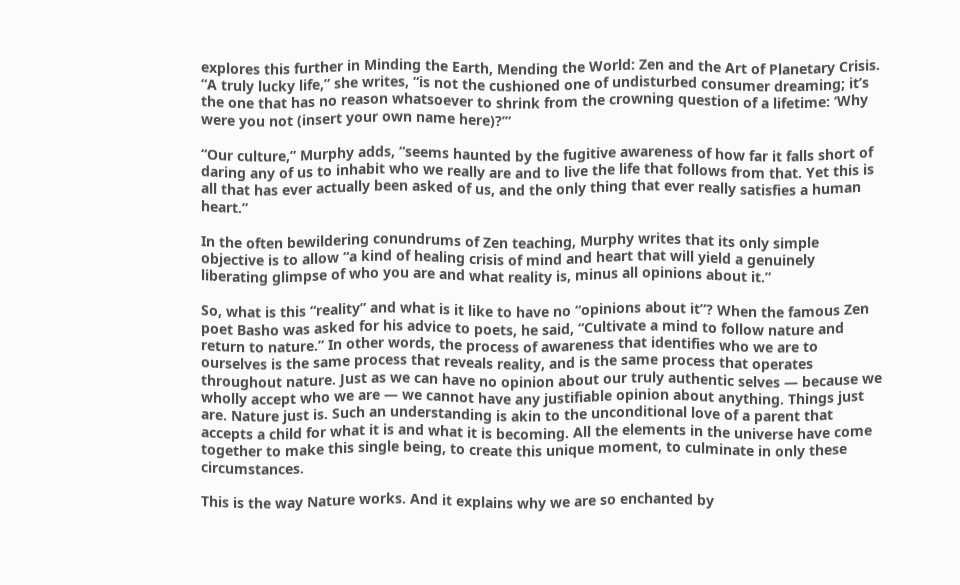explores this further in Minding the Earth, Mending the World: Zen and the Art of Planetary Crisis. “A truly lucky life,” she writes, “is not the cushioned one of undisturbed consumer dreaming; it’s the one that has no reason whatsoever to shrink from the crowning question of a lifetime: ‘Why were you not (insert your own name here)?’”

“Our culture,” Murphy adds, “seems haunted by the fugitive awareness of how far it falls short of daring any of us to inhabit who we really are and to live the life that follows from that. Yet this is all that has ever actually been asked of us, and the only thing that ever really satisfies a human heart.”

In the often bewildering conundrums of Zen teaching, Murphy writes that its only simple objective is to allow “a kind of healing crisis of mind and heart that will yield a genuinely liberating glimpse of who you are and what reality is, minus all opinions about it.”

So, what is this “reality” and what is it like to have no “opinions about it”? When the famous Zen poet Basho was asked for his advice to poets, he said, “Cultivate a mind to follow nature and return to nature.” In other words, the process of awareness that identifies who we are to ourselves is the same process that reveals reality, and is the same process that operates throughout nature. Just as we can have no opinion about our truly authentic selves — because we wholly accept who we are — we cannot have any justifiable opinion about anything. Things just are. Nature just is. Such an understanding is akin to the unconditional love of a parent that accepts a child for what it is and what it is becoming. All the elements in the universe have come together to make this single being, to create this unique moment, to culminate in only these circumstances.

This is the way Nature works. And it explains why we are so enchanted by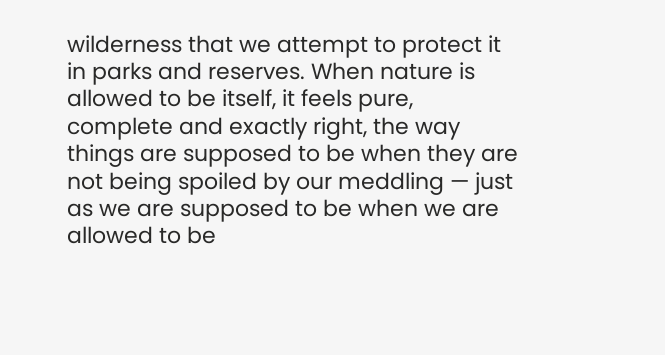wilderness that we attempt to protect it in parks and reserves. When nature is allowed to be itself, it feels pure, complete and exactly right, the way things are supposed to be when they are not being spoiled by our meddling — just as we are supposed to be when we are allowed to be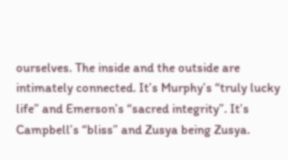ourselves. The inside and the outside are intimately connected. It’s Murphy’s “truly lucky life” and Emerson’s “sacred integrity”. It’s Campbell’s “bliss” and Zusya being Zusya.